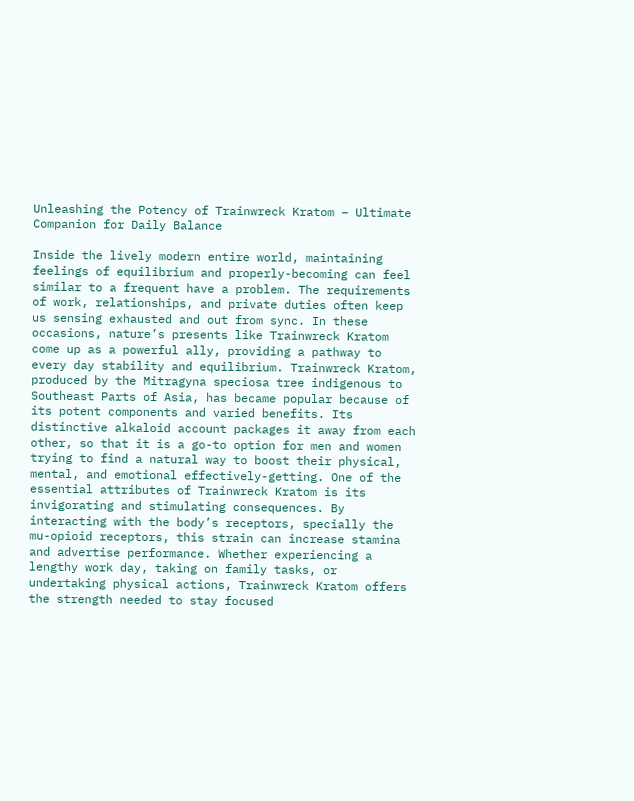Unleashing the Potency of Trainwreck Kratom – Ultimate Companion for Daily Balance

Inside the lively modern entire world, maintaining feelings of equilibrium and properly-becoming can feel similar to a frequent have a problem. The requirements of work, relationships, and private duties often keep us sensing exhausted and out from sync. In these occasions, nature’s presents like Trainwreck Kratom come up as a powerful ally, providing a pathway to every day stability and equilibrium. Trainwreck Kratom, produced by the Mitragyna speciosa tree indigenous to Southeast Parts of Asia, has became popular because of its potent components and varied benefits. Its distinctive alkaloid account packages it away from each other, so that it is a go-to option for men and women trying to find a natural way to boost their physical, mental, and emotional effectively-getting. One of the essential attributes of Trainwreck Kratom is its invigorating and stimulating consequences. By interacting with the body’s receptors, specially the mu-opioid receptors, this strain can increase stamina and advertise performance. Whether experiencing a lengthy work day, taking on family tasks, or undertaking physical actions, Trainwreck Kratom offers the strength needed to stay focused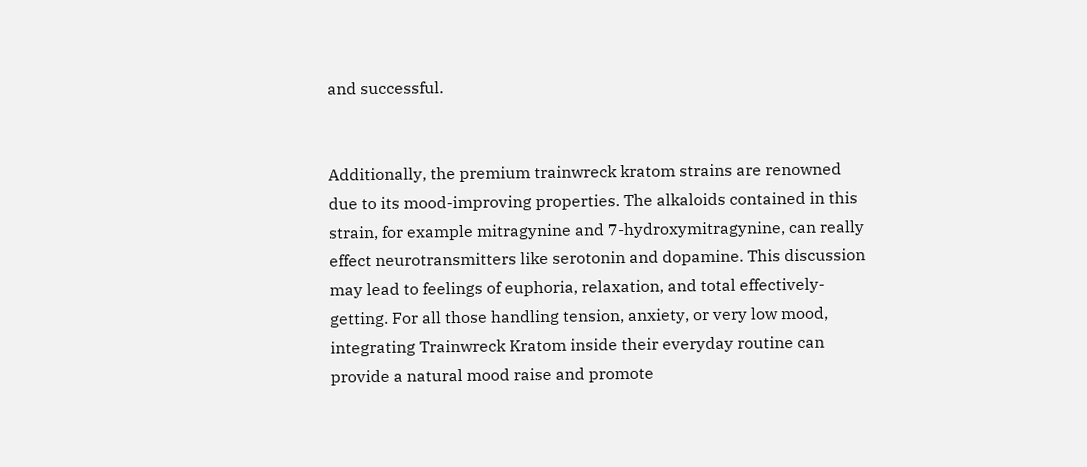and successful.


Additionally, the premium trainwreck kratom strains are renowned due to its mood-improving properties. The alkaloids contained in this strain, for example mitragynine and 7-hydroxymitragynine, can really effect neurotransmitters like serotonin and dopamine. This discussion may lead to feelings of euphoria, relaxation, and total effectively-getting. For all those handling tension, anxiety, or very low mood, integrating Trainwreck Kratom inside their everyday routine can provide a natural mood raise and promote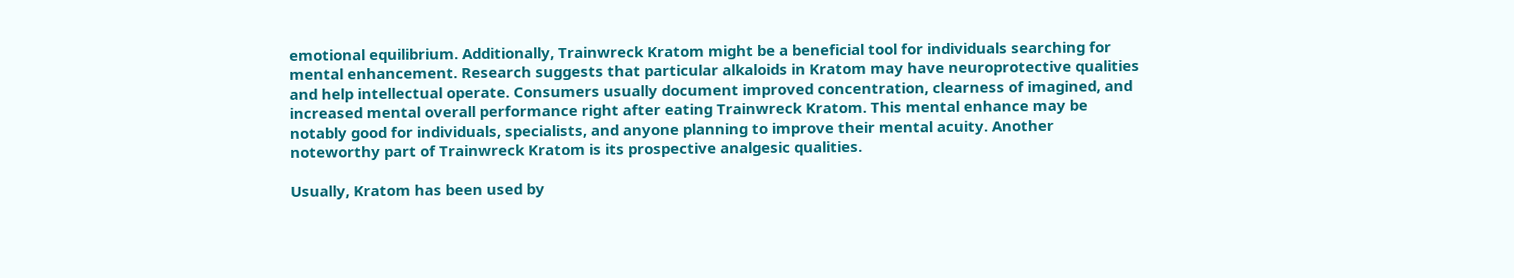emotional equilibrium. Additionally, Trainwreck Kratom might be a beneficial tool for individuals searching for mental enhancement. Research suggests that particular alkaloids in Kratom may have neuroprotective qualities and help intellectual operate. Consumers usually document improved concentration, clearness of imagined, and increased mental overall performance right after eating Trainwreck Kratom. This mental enhance may be notably good for individuals, specialists, and anyone planning to improve their mental acuity. Another noteworthy part of Trainwreck Kratom is its prospective analgesic qualities.

Usually, Kratom has been used by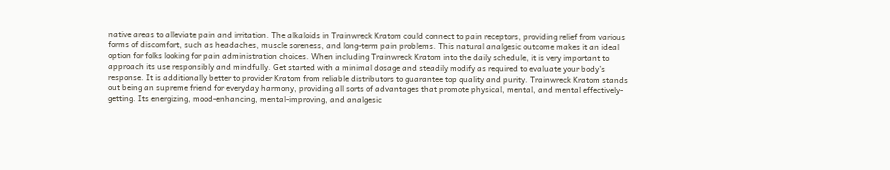native areas to alleviate pain and irritation. The alkaloids in Trainwreck Kratom could connect to pain receptors, providing relief from various forms of discomfort, such as headaches, muscle soreness, and long-term pain problems. This natural analgesic outcome makes it an ideal option for folks looking for pain administration choices. When including Trainwreck Kratom into the daily schedule, it is very important to approach its use responsibly and mindfully. Get started with a minimal dosage and steadily modify as required to evaluate your body’s response. It is additionally better to provider Kratom from reliable distributors to guarantee top quality and purity. Trainwreck Kratom stands out being an supreme friend for everyday harmony, providing all sorts of advantages that promote physical, mental, and mental effectively-getting. Its energizing, mood-enhancing, mental-improving, and analgesic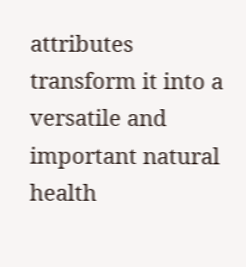attributes transform it into a versatile and important natural health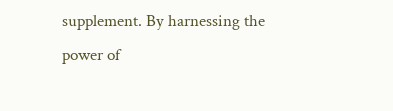supplement. By harnessing the power of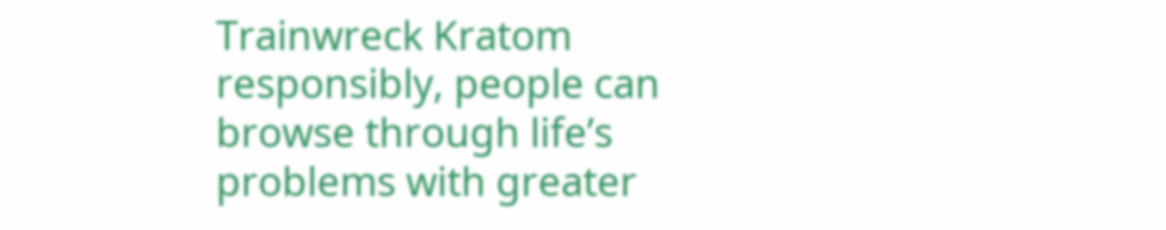Trainwreck Kratom responsibly, people can browse through life’s problems with greater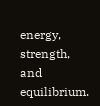energy, strength, and equilibrium.